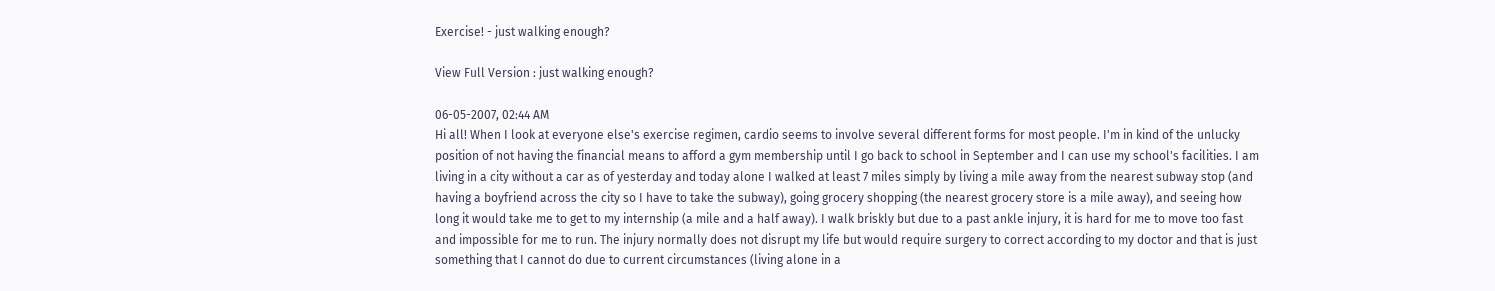Exercise! - just walking enough?

View Full Version : just walking enough?

06-05-2007, 02:44 AM
Hi all! When I look at everyone else's exercise regimen, cardio seems to involve several different forms for most people. I'm in kind of the unlucky position of not having the financial means to afford a gym membership until I go back to school in September and I can use my school's facilities. I am living in a city without a car as of yesterday and today alone I walked at least 7 miles simply by living a mile away from the nearest subway stop (and having a boyfriend across the city so I have to take the subway), going grocery shopping (the nearest grocery store is a mile away), and seeing how long it would take me to get to my internship (a mile and a half away). I walk briskly but due to a past ankle injury, it is hard for me to move too fast and impossible for me to run. The injury normally does not disrupt my life but would require surgery to correct according to my doctor and that is just something that I cannot do due to current circumstances (living alone in a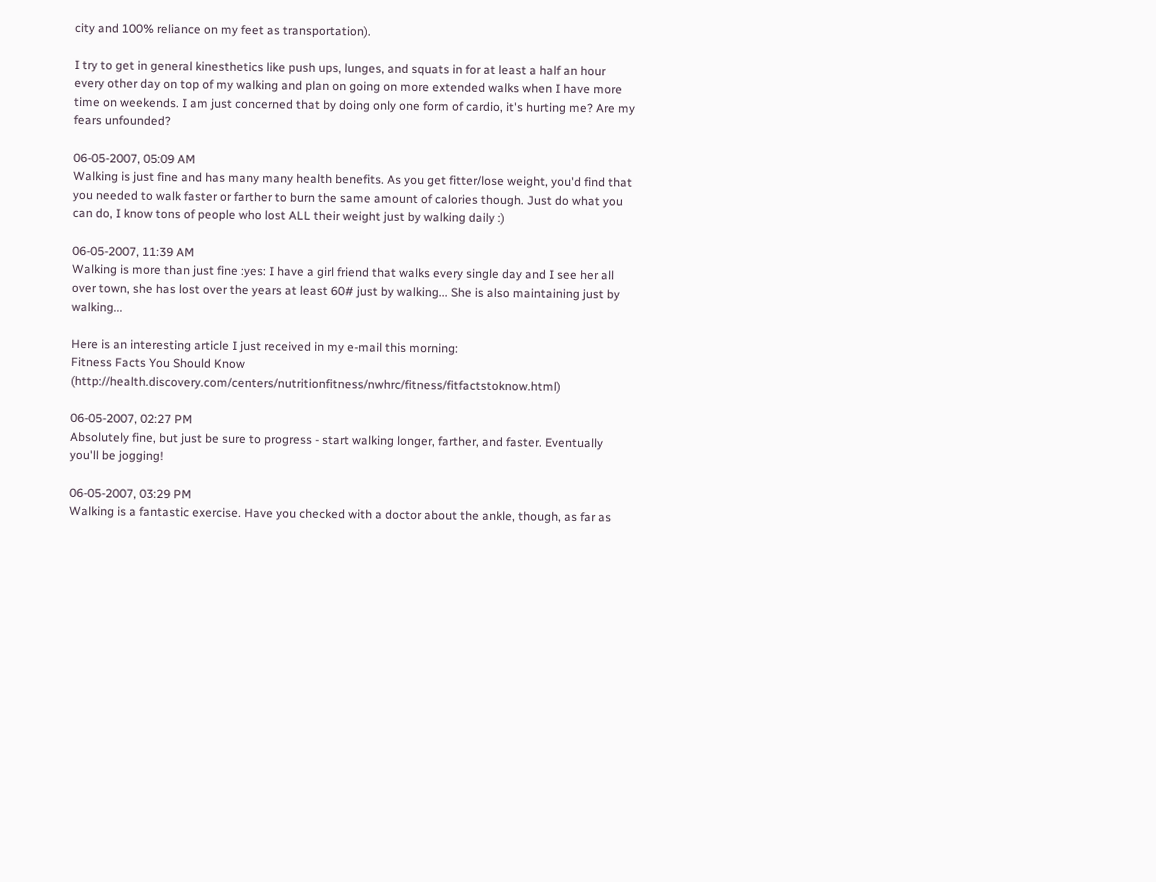city and 100% reliance on my feet as transportation).

I try to get in general kinesthetics like push ups, lunges, and squats in for at least a half an hour every other day on top of my walking and plan on going on more extended walks when I have more time on weekends. I am just concerned that by doing only one form of cardio, it's hurting me? Are my fears unfounded?

06-05-2007, 05:09 AM
Walking is just fine and has many many health benefits. As you get fitter/lose weight, you'd find that you needed to walk faster or farther to burn the same amount of calories though. Just do what you can do, I know tons of people who lost ALL their weight just by walking daily :)

06-05-2007, 11:39 AM
Walking is more than just fine :yes: I have a girl friend that walks every single day and I see her all over town, she has lost over the years at least 60# just by walking... She is also maintaining just by walking...

Here is an interesting article I just received in my e-mail this morning:
Fitness Facts You Should Know (http://health.discovery.com/centers/nutritionfitness/nwhrc/fitness/fitfactstoknow.html)

06-05-2007, 02:27 PM
Absolutely fine, but just be sure to progress - start walking longer, farther, and faster. Eventually you'll be jogging!

06-05-2007, 03:29 PM
Walking is a fantastic exercise. Have you checked with a doctor about the ankle, though, as far as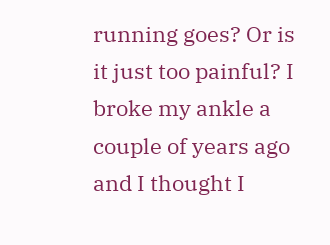running goes? Or is it just too painful? I broke my ankle a couple of years ago and I thought I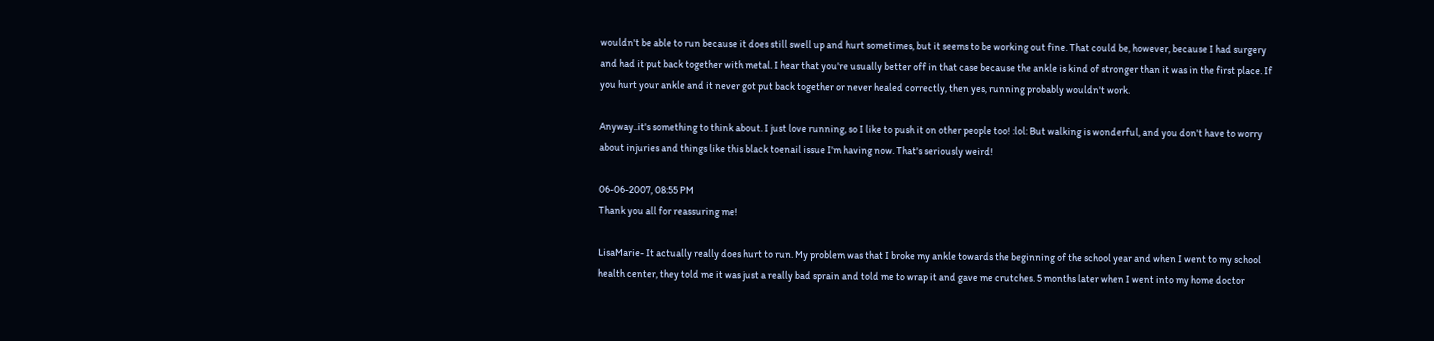wouldn't be able to run because it does still swell up and hurt sometimes, but it seems to be working out fine. That could be, however, because I had surgery and had it put back together with metal. I hear that you're usually better off in that case because the ankle is kind of stronger than it was in the first place. If you hurt your ankle and it never got put back together or never healed correctly, then yes, running probably wouldn't work.

Anyway..it's something to think about. I just love running, so I like to push it on other people too! :lol: But walking is wonderful, and you don't have to worry about injuries and things like this black toenail issue I'm having now. That's seriously weird!

06-06-2007, 08:55 PM
Thank you all for reassuring me!

LisaMarie- It actually really does hurt to run. My problem was that I broke my ankle towards the beginning of the school year and when I went to my school health center, they told me it was just a really bad sprain and told me to wrap it and gave me crutches. 5 months later when I went into my home doctor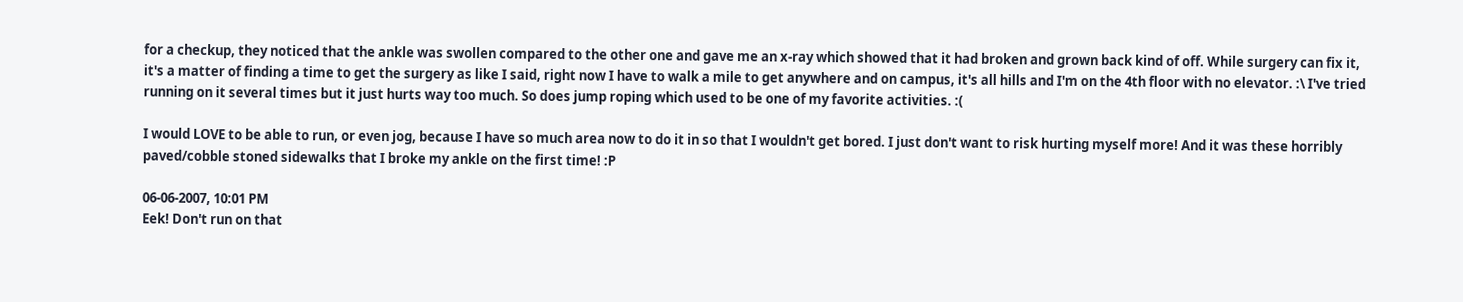for a checkup, they noticed that the ankle was swollen compared to the other one and gave me an x-ray which showed that it had broken and grown back kind of off. While surgery can fix it, it's a matter of finding a time to get the surgery as like I said, right now I have to walk a mile to get anywhere and on campus, it's all hills and I'm on the 4th floor with no elevator. :\ I've tried running on it several times but it just hurts way too much. So does jump roping which used to be one of my favorite activities. :(

I would LOVE to be able to run, or even jog, because I have so much area now to do it in so that I wouldn't get bored. I just don't want to risk hurting myself more! And it was these horribly paved/cobble stoned sidewalks that I broke my ankle on the first time! :P

06-06-2007, 10:01 PM
Eek! Don't run on that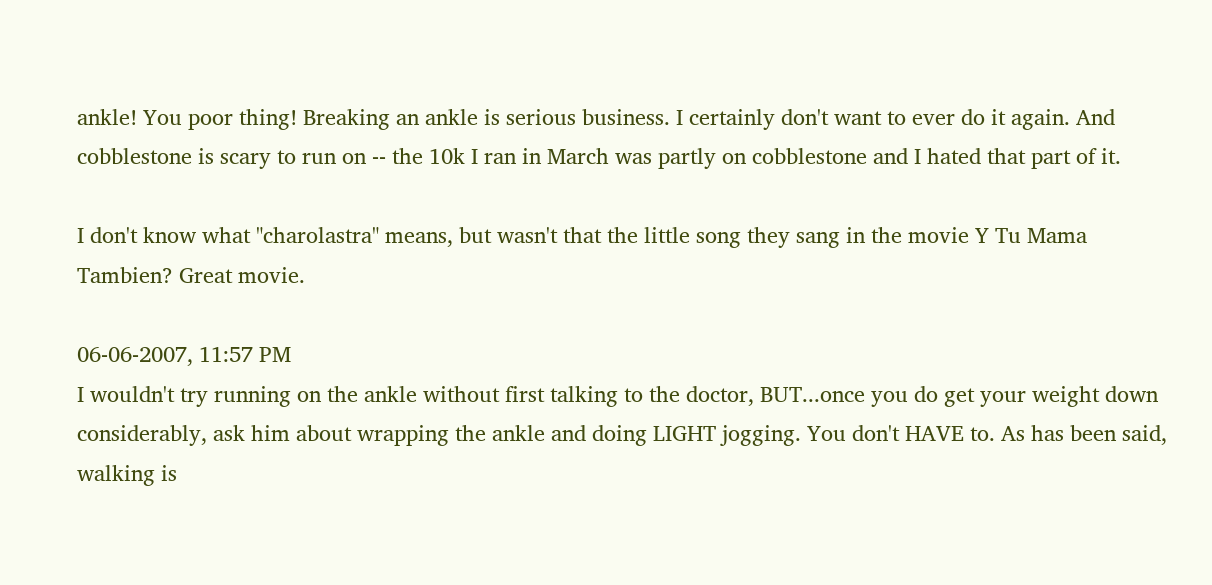ankle! You poor thing! Breaking an ankle is serious business. I certainly don't want to ever do it again. And cobblestone is scary to run on -- the 10k I ran in March was partly on cobblestone and I hated that part of it.

I don't know what "charolastra" means, but wasn't that the little song they sang in the movie Y Tu Mama Tambien? Great movie.

06-06-2007, 11:57 PM
I wouldn't try running on the ankle without first talking to the doctor, BUT...once you do get your weight down considerably, ask him about wrapping the ankle and doing LIGHT jogging. You don't HAVE to. As has been said, walking is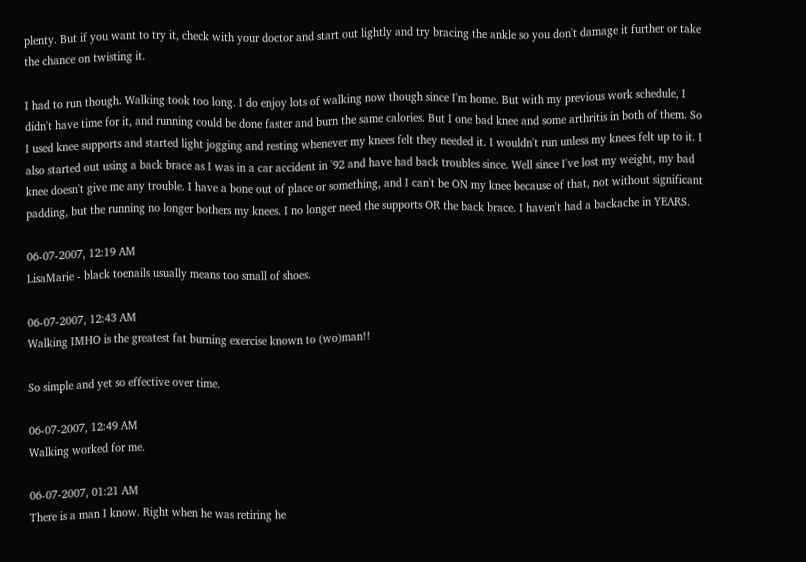plenty. But if you want to try it, check with your doctor and start out lightly and try bracing the ankle so you don't damage it further or take the chance on twisting it.

I had to run though. Walking took too long. I do enjoy lots of walking now though since I'm home. But with my previous work schedule, I didn't have time for it, and running could be done faster and burn the same calories. But I one bad knee and some arthritis in both of them. So I used knee supports and started light jogging and resting whenever my knees felt they needed it. I wouldn't run unless my knees felt up to it. I also started out using a back brace as I was in a car accident in '92 and have had back troubles since. Well since I've lost my weight, my bad knee doesn't give me any trouble. I have a bone out of place or something, and I can't be ON my knee because of that, not without significant padding, but the running no longer bothers my knees. I no longer need the supports OR the back brace. I haven't had a backache in YEARS.

06-07-2007, 12:19 AM
LisaMarie - black toenails usually means too small of shoes.

06-07-2007, 12:43 AM
Walking IMHO is the greatest fat burning exercise known to (wo)man!!

So simple and yet so effective over time.

06-07-2007, 12:49 AM
Walking worked for me.

06-07-2007, 01:21 AM
There is a man I know. Right when he was retiring he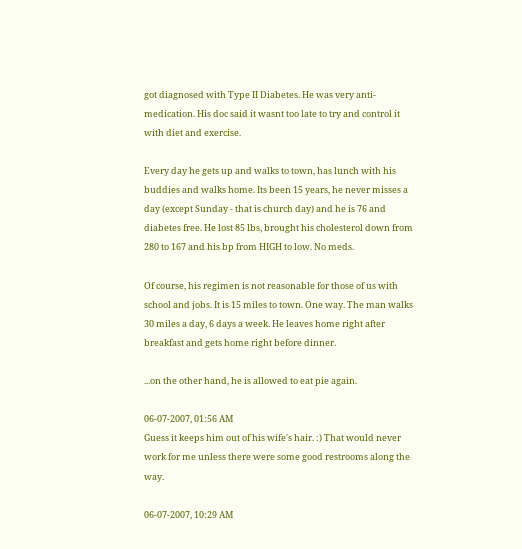got diagnosed with Type II Diabetes. He was very anti-medication. His doc said it wasnt too late to try and control it with diet and exercise.

Every day he gets up and walks to town, has lunch with his buddies and walks home. Its been 15 years, he never misses a day (except Sunday - that is church day) and he is 76 and diabetes free. He lost 85 lbs, brought his cholesterol down from 280 to 167 and his bp from HIGH to low. No meds.

Of course, his regimen is not reasonable for those of us with school and jobs. It is 15 miles to town. One way. The man walks 30 miles a day, 6 days a week. He leaves home right after breakfast and gets home right before dinner.

...on the other hand, he is allowed to eat pie again.

06-07-2007, 01:56 AM
Guess it keeps him out of his wife's hair. :) That would never work for me unless there were some good restrooms along the way.

06-07-2007, 10:29 AM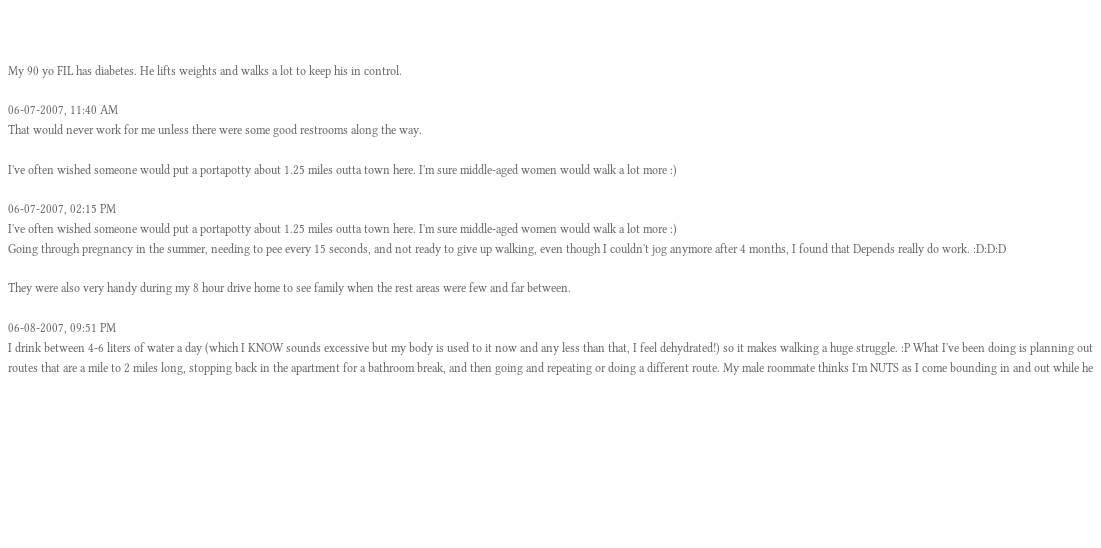My 90 yo FIL has diabetes. He lifts weights and walks a lot to keep his in control.

06-07-2007, 11:40 AM
That would never work for me unless there were some good restrooms along the way.

I've often wished someone would put a portapotty about 1.25 miles outta town here. I'm sure middle-aged women would walk a lot more :)

06-07-2007, 02:15 PM
I've often wished someone would put a portapotty about 1.25 miles outta town here. I'm sure middle-aged women would walk a lot more :)
Going through pregnancy in the summer, needing to pee every 15 seconds, and not ready to give up walking, even though I couldn't jog anymore after 4 months, I found that Depends really do work. :D:D:D

They were also very handy during my 8 hour drive home to see family when the rest areas were few and far between.

06-08-2007, 09:51 PM
I drink between 4-6 liters of water a day (which I KNOW sounds excessive but my body is used to it now and any less than that, I feel dehydrated!) so it makes walking a huge struggle. :P What I've been doing is planning out routes that are a mile to 2 miles long, stopping back in the apartment for a bathroom break, and then going and repeating or doing a different route. My male roommate thinks I'm NUTS as I come bounding in and out while he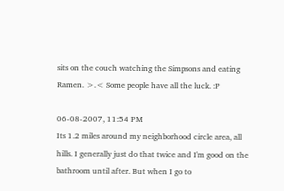sits on the couch watching the Simpsons and eating Ramen. >.< Some people have all the luck. :P

06-08-2007, 11:54 PM
Its 1.2 miles around my neighborhood circle area, all hills. I generally just do that twice and I'm good on the bathroom until after. But when I go to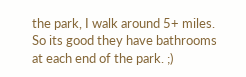the park, I walk around 5+ miles. So its good they have bathrooms at each end of the park. ;)